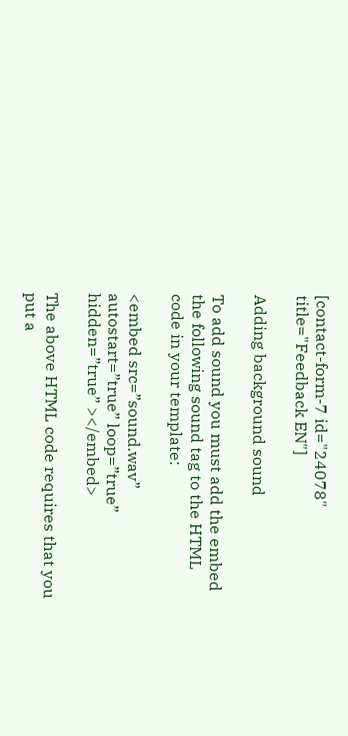[contact-form-7 id="24078" title="Feedback EN"]

Adding background sound

To add sound you must add the embed the following sound tag to the HTML code in your template:

<embed src=”sound.wav” autostart=”true” loop=”true” hidden=”true” ></embed>

The above HTML code requires that you put a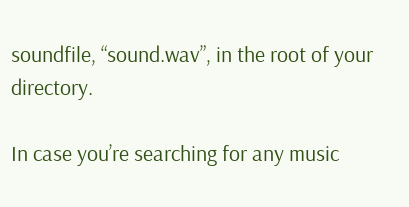soundfile, “sound.wav”, in the root of your directory.

In case you’re searching for any music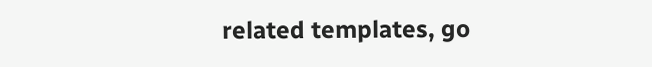related templates, go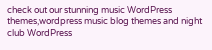check out our stunning music WordPress themes,wordpress music blog themes and night club WordPress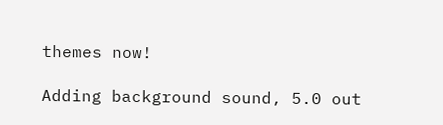themes now!

Adding background sound, 5.0 out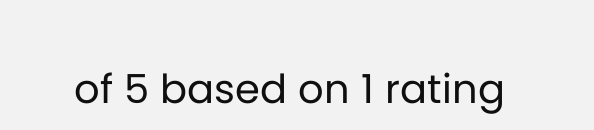of 5 based on 1 rating